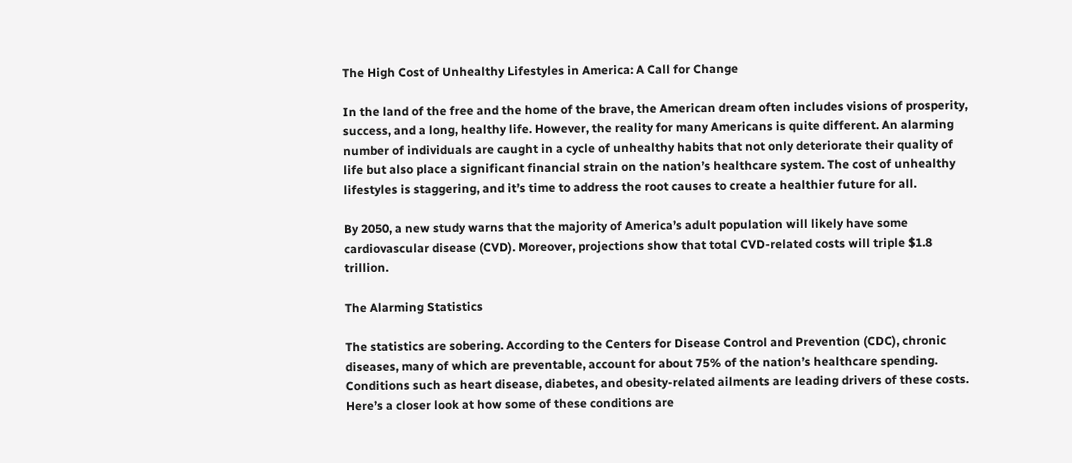The High Cost of Unhealthy Lifestyles in America: A Call for Change

In the land of the free and the home of the brave, the American dream often includes visions of prosperity, success, and a long, healthy life. However, the reality for many Americans is quite different. An alarming number of individuals are caught in a cycle of unhealthy habits that not only deteriorate their quality of life but also place a significant financial strain on the nation’s healthcare system. The cost of unhealthy lifestyles is staggering, and it’s time to address the root causes to create a healthier future for all.

By 2050, a new study warns that the majority of America’s adult population will likely have some cardiovascular disease (CVD). Moreover, projections show that total CVD-related costs will triple $1.8 trillion.

The Alarming Statistics

The statistics are sobering. According to the Centers for Disease Control and Prevention (CDC), chronic diseases, many of which are preventable, account for about 75% of the nation’s healthcare spending. Conditions such as heart disease, diabetes, and obesity-related ailments are leading drivers of these costs. Here’s a closer look at how some of these conditions are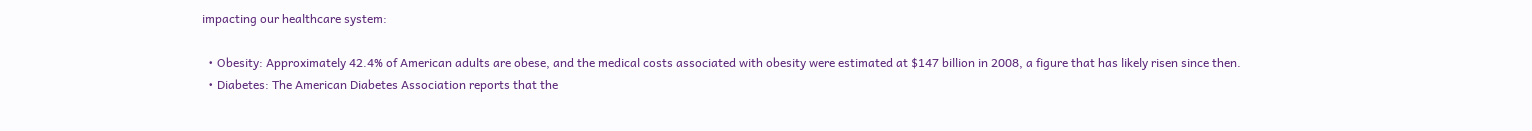impacting our healthcare system:

  • Obesity: Approximately 42.4% of American adults are obese, and the medical costs associated with obesity were estimated at $147 billion in 2008, a figure that has likely risen since then.
  • Diabetes: The American Diabetes Association reports that the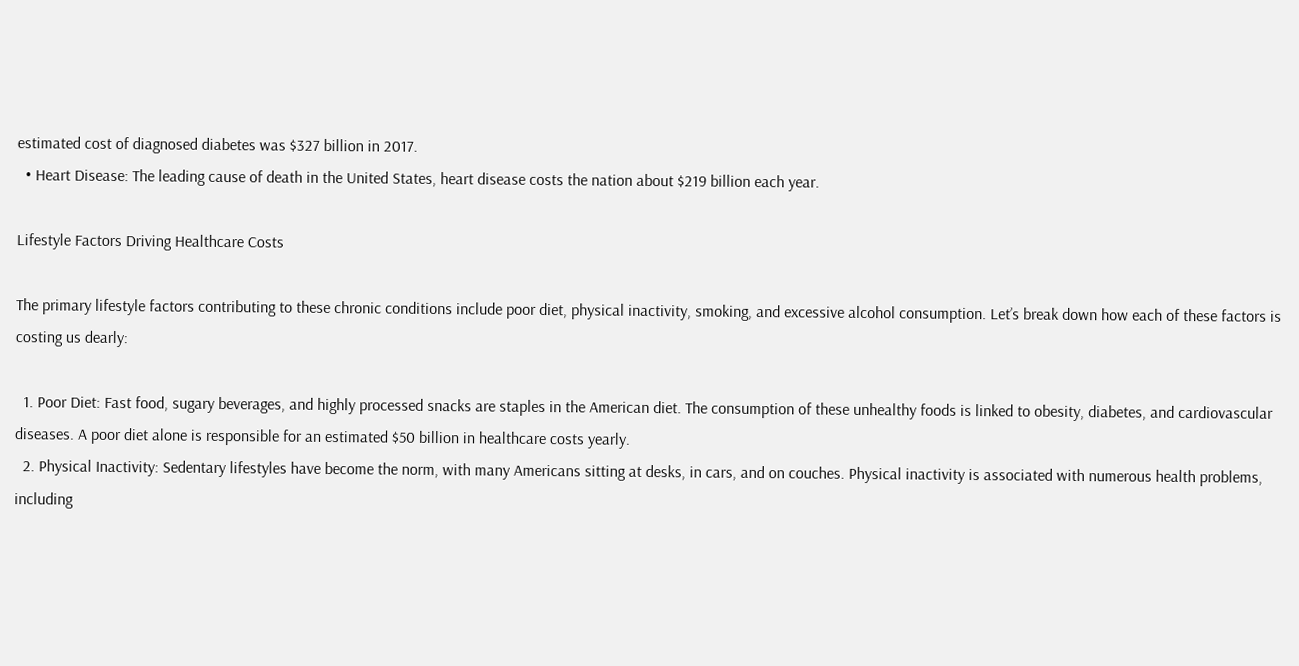estimated cost of diagnosed diabetes was $327 billion in 2017.
  • Heart Disease: The leading cause of death in the United States, heart disease costs the nation about $219 billion each year.

Lifestyle Factors Driving Healthcare Costs

The primary lifestyle factors contributing to these chronic conditions include poor diet, physical inactivity, smoking, and excessive alcohol consumption. Let’s break down how each of these factors is costing us dearly:

  1. Poor Diet: Fast food, sugary beverages, and highly processed snacks are staples in the American diet. The consumption of these unhealthy foods is linked to obesity, diabetes, and cardiovascular diseases. A poor diet alone is responsible for an estimated $50 billion in healthcare costs yearly.
  2. Physical Inactivity: Sedentary lifestyles have become the norm, with many Americans sitting at desks, in cars, and on couches. Physical inactivity is associated with numerous health problems, including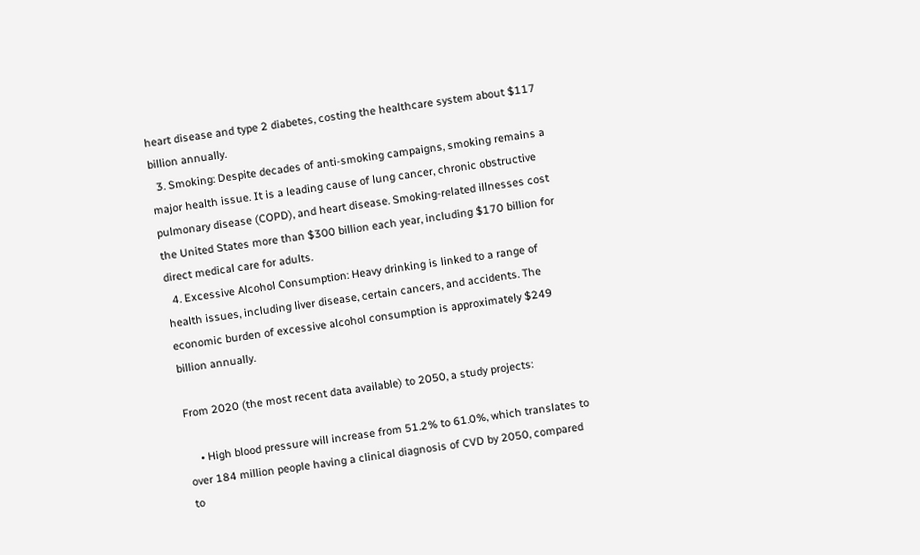heart disease and type 2 diabetes, costing the healthcare system about $117 billion annually.
  3. Smoking: Despite decades of anti-smoking campaigns, smoking remains a major health issue. It is a leading cause of lung cancer, chronic obstructive pulmonary disease (COPD), and heart disease. Smoking-related illnesses cost the United States more than $300 billion each year, including $170 billion for direct medical care for adults.
  4. Excessive Alcohol Consumption: Heavy drinking is linked to a range of health issues, including liver disease, certain cancers, and accidents. The economic burden of excessive alcohol consumption is approximately $249 billion annually.

From 2020 (the most recent data available) to 2050, a study projects:

    • High blood pressure will increase from 51.2% to 61.0%, which translates to over 184 million people having a clinical diagnosis of CVD by 2050, compared to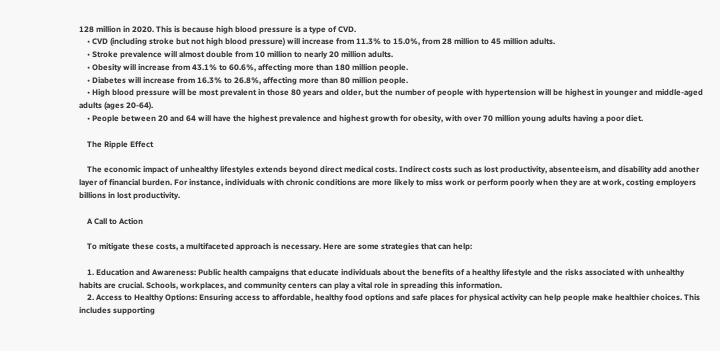128 million in 2020. This is because high blood pressure is a type of CVD.
    • CVD (including stroke but not high blood pressure) will increase from 11.3% to 15.0%, from 28 million to 45 million adults.
    • Stroke prevalence will almost double from 10 million to nearly 20 million adults.
    • Obesity will increase from 43.1% to 60.6%, affecting more than 180 million people.
    • Diabetes will increase from 16.3% to 26.8%, affecting more than 80 million people.
    • High blood pressure will be most prevalent in those 80 years and older, but the number of people with hypertension will be highest in younger and middle-aged adults (ages 20-64).
    • People between 20 and 64 will have the highest prevalence and highest growth for obesity, with over 70 million young adults having a poor diet.

    The Ripple Effect

    The economic impact of unhealthy lifestyles extends beyond direct medical costs. Indirect costs such as lost productivity, absenteeism, and disability add another layer of financial burden. For instance, individuals with chronic conditions are more likely to miss work or perform poorly when they are at work, costing employers billions in lost productivity.

    A Call to Action

    To mitigate these costs, a multifaceted approach is necessary. Here are some strategies that can help:

    1. Education and Awareness: Public health campaigns that educate individuals about the benefits of a healthy lifestyle and the risks associated with unhealthy habits are crucial. Schools, workplaces, and community centers can play a vital role in spreading this information.
    2. Access to Healthy Options: Ensuring access to affordable, healthy food options and safe places for physical activity can help people make healthier choices. This includes supporting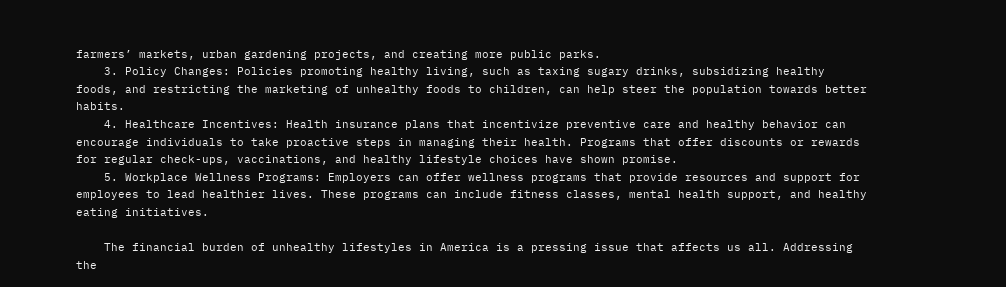farmers’ markets, urban gardening projects, and creating more public parks.
    3. Policy Changes: Policies promoting healthy living, such as taxing sugary drinks, subsidizing healthy foods, and restricting the marketing of unhealthy foods to children, can help steer the population towards better habits.
    4. Healthcare Incentives: Health insurance plans that incentivize preventive care and healthy behavior can encourage individuals to take proactive steps in managing their health. Programs that offer discounts or rewards for regular check-ups, vaccinations, and healthy lifestyle choices have shown promise.
    5. Workplace Wellness Programs: Employers can offer wellness programs that provide resources and support for employees to lead healthier lives. These programs can include fitness classes, mental health support, and healthy eating initiatives.

    The financial burden of unhealthy lifestyles in America is a pressing issue that affects us all. Addressing the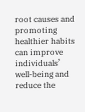root causes and promoting healthier habits can improve individuals’ well-being and reduce the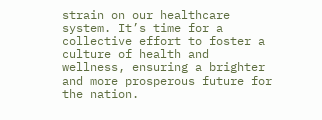strain on our healthcare system. It’s time for a collective effort to foster a culture of health and wellness, ensuring a brighter and more prosperous future for the nation.